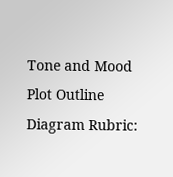Tone and Mood Plot Outline Diagram Rubric: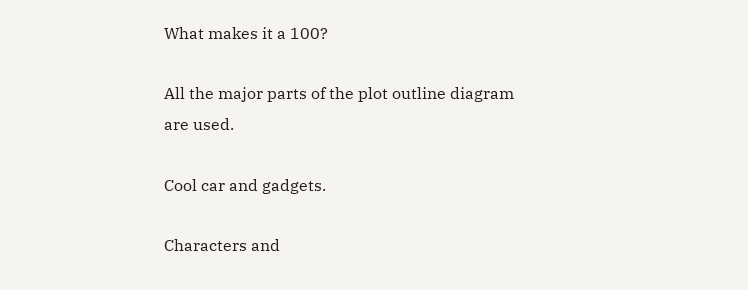What makes it a 100?

All the major parts of the plot outline diagram are used.

Cool car and gadgets.

Characters and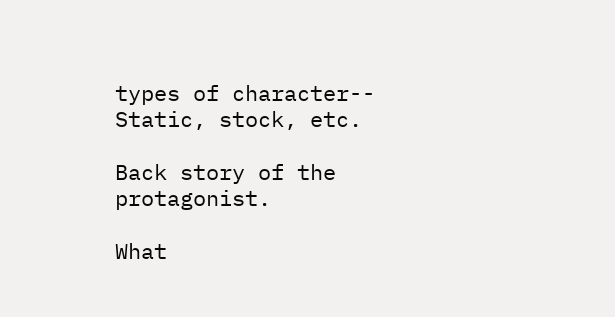types of character-- Static, stock, etc.

Back story of the protagonist.

What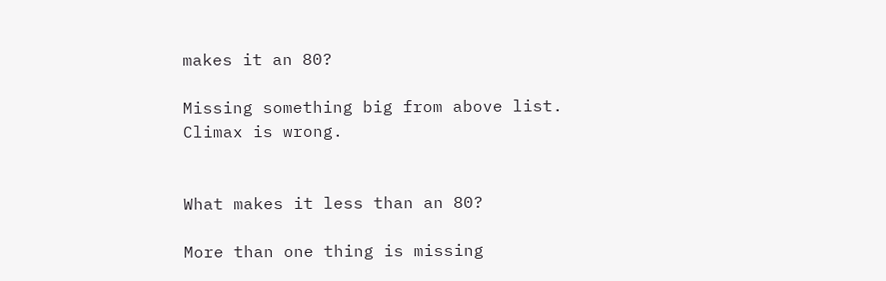makes it an 80?

Missing something big from above list.
Climax is wrong.


What makes it less than an 80?

More than one thing is missing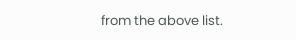from the above list.